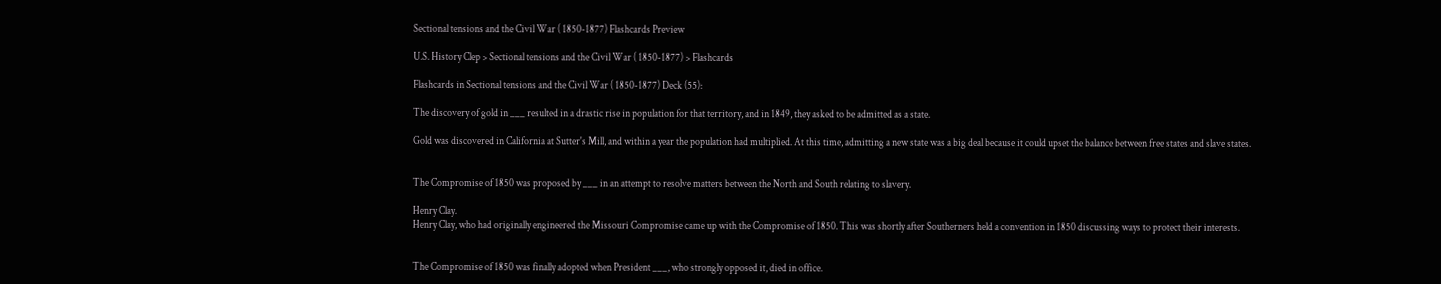Sectional tensions and the Civil War ( 1850-1877) Flashcards Preview

U.S. History Clep > Sectional tensions and the Civil War ( 1850-1877) > Flashcards

Flashcards in Sectional tensions and the Civil War ( 1850-1877) Deck (55):

The discovery of gold in ___ resulted in a drastic rise in population for that territory, and in 1849, they asked to be admitted as a state.

Gold was discovered in California at Sutter's Mill, and within a year the population had multiplied. At this time, admitting a new state was a big deal because it could upset the balance between free states and slave states.


The Compromise of 1850 was proposed by ___ in an attempt to resolve matters between the North and South relating to slavery.

Henry Clay.
Henry Clay, who had originally engineered the Missouri Compromise came up with the Compromise of 1850. This was shortly after Southerners held a convention in 1850 discussing ways to protect their interests.


The Compromise of 1850 was finally adopted when President ___, who strongly opposed it, died in office.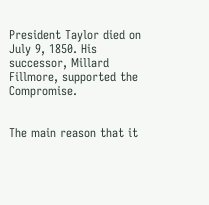President Taylor died on July 9, 1850. His successor, Millard Fillmore, supported the Compromise.


The main reason that it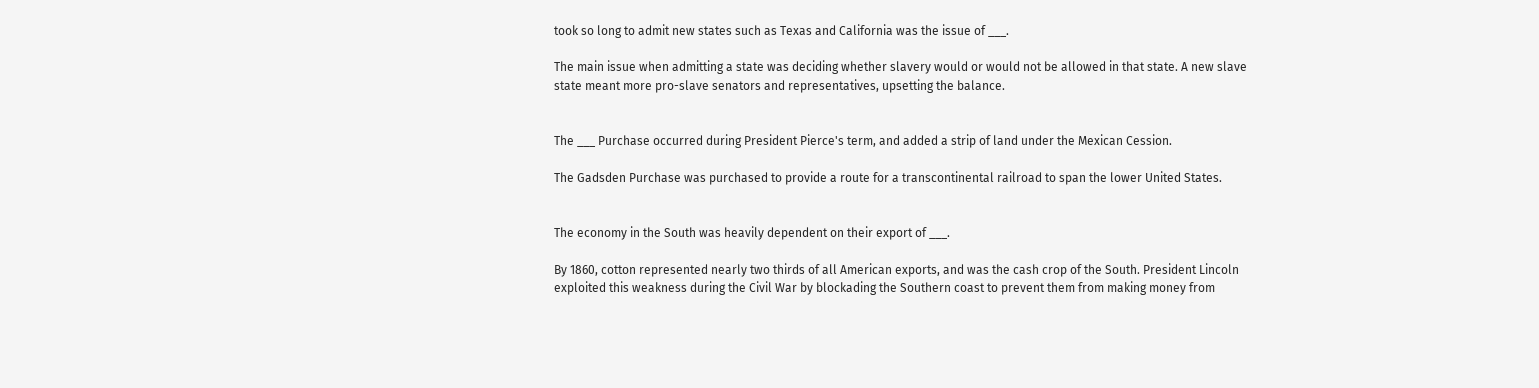took so long to admit new states such as Texas and California was the issue of ___.

The main issue when admitting a state was deciding whether slavery would or would not be allowed in that state. A new slave state meant more pro-slave senators and representatives, upsetting the balance.


The ___ Purchase occurred during President Pierce's term, and added a strip of land under the Mexican Cession.

The Gadsden Purchase was purchased to provide a route for a transcontinental railroad to span the lower United States.


The economy in the South was heavily dependent on their export of ___.

By 1860, cotton represented nearly two thirds of all American exports, and was the cash crop of the South. President Lincoln exploited this weakness during the Civil War by blockading the Southern coast to prevent them from making money from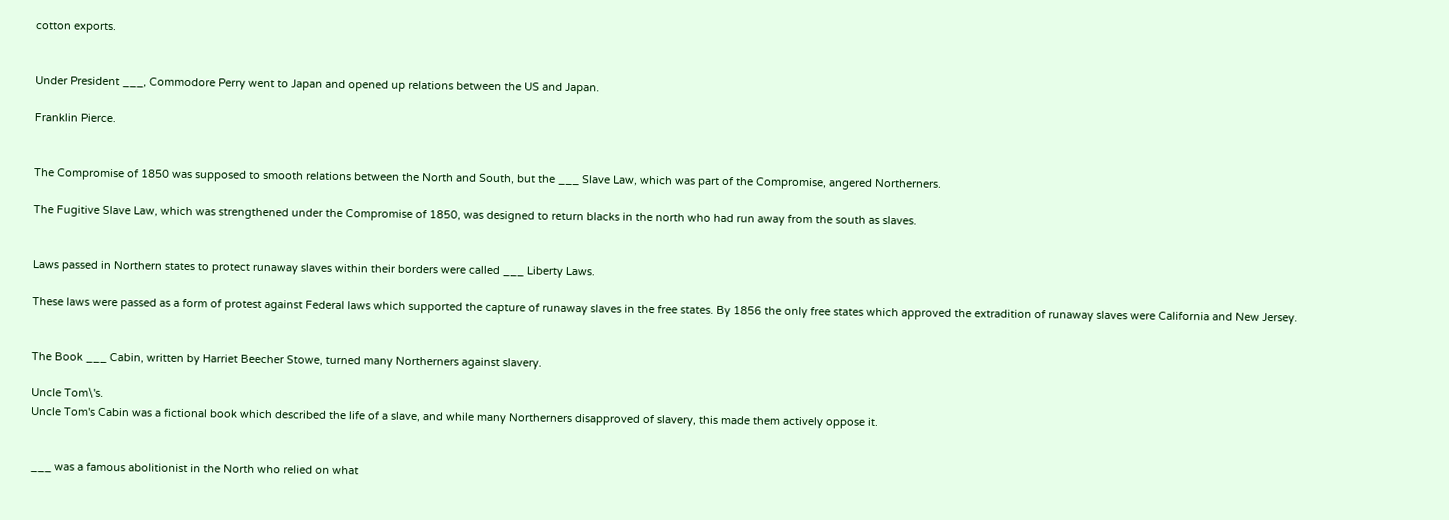cotton exports.


Under President ___, Commodore Perry went to Japan and opened up relations between the US and Japan.

Franklin Pierce.


The Compromise of 1850 was supposed to smooth relations between the North and South, but the ___ Slave Law, which was part of the Compromise, angered Northerners.

The Fugitive Slave Law, which was strengthened under the Compromise of 1850, was designed to return blacks in the north who had run away from the south as slaves.


Laws passed in Northern states to protect runaway slaves within their borders were called ___ Liberty Laws.

These laws were passed as a form of protest against Federal laws which supported the capture of runaway slaves in the free states. By 1856 the only free states which approved the extradition of runaway slaves were California and New Jersey.


The Book ___ Cabin, written by Harriet Beecher Stowe, turned many Northerners against slavery.

Uncle Tom\'s.
Uncle Tom's Cabin was a fictional book which described the life of a slave, and while many Northerners disapproved of slavery, this made them actively oppose it.


___ was a famous abolitionist in the North who relied on what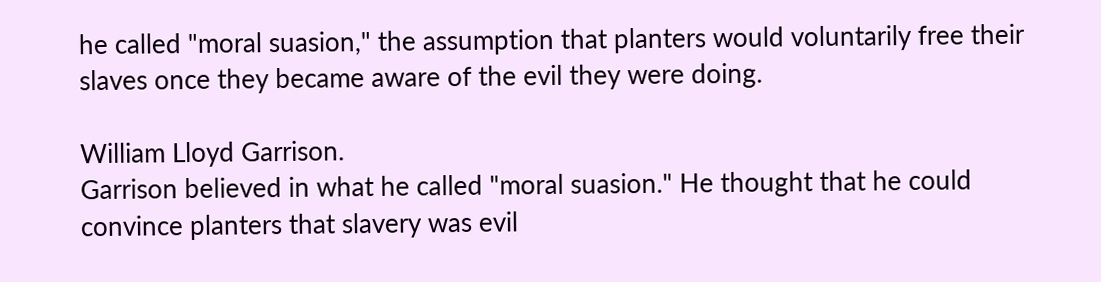he called "moral suasion," the assumption that planters would voluntarily free their slaves once they became aware of the evil they were doing.

William Lloyd Garrison.
Garrison believed in what he called "moral suasion." He thought that he could convince planters that slavery was evil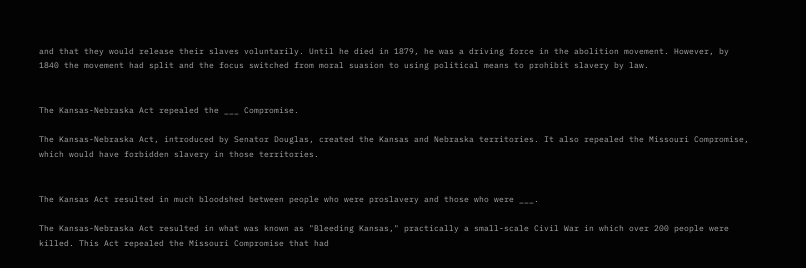and that they would release their slaves voluntarily. Until he died in 1879, he was a driving force in the abolition movement. However, by 1840 the movement had split and the focus switched from moral suasion to using political means to prohibit slavery by law.


The Kansas-Nebraska Act repealed the ___ Compromise.

The Kansas-Nebraska Act, introduced by Senator Douglas, created the Kansas and Nebraska territories. It also repealed the Missouri Compromise, which would have forbidden slavery in those territories.


The Kansas Act resulted in much bloodshed between people who were proslavery and those who were ___.

The Kansas-Nebraska Act resulted in what was known as "Bleeding Kansas," practically a small-scale Civil War in which over 200 people were killed. This Act repealed the Missouri Compromise that had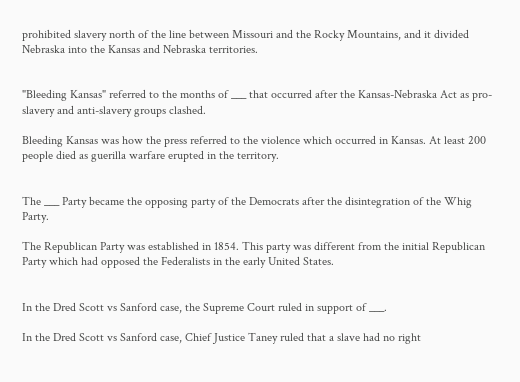prohibited slavery north of the line between Missouri and the Rocky Mountains, and it divided Nebraska into the Kansas and Nebraska territories.


"Bleeding Kansas" referred to the months of ___ that occurred after the Kansas-Nebraska Act as pro-slavery and anti-slavery groups clashed.

Bleeding Kansas was how the press referred to the violence which occurred in Kansas. At least 200 people died as guerilla warfare erupted in the territory.


The ___ Party became the opposing party of the Democrats after the disintegration of the Whig Party.

The Republican Party was established in 1854. This party was different from the initial Republican Party which had opposed the Federalists in the early United States.


In the Dred Scott vs Sanford case, the Supreme Court ruled in support of ___.

In the Dred Scott vs Sanford case, Chief Justice Taney ruled that a slave had no right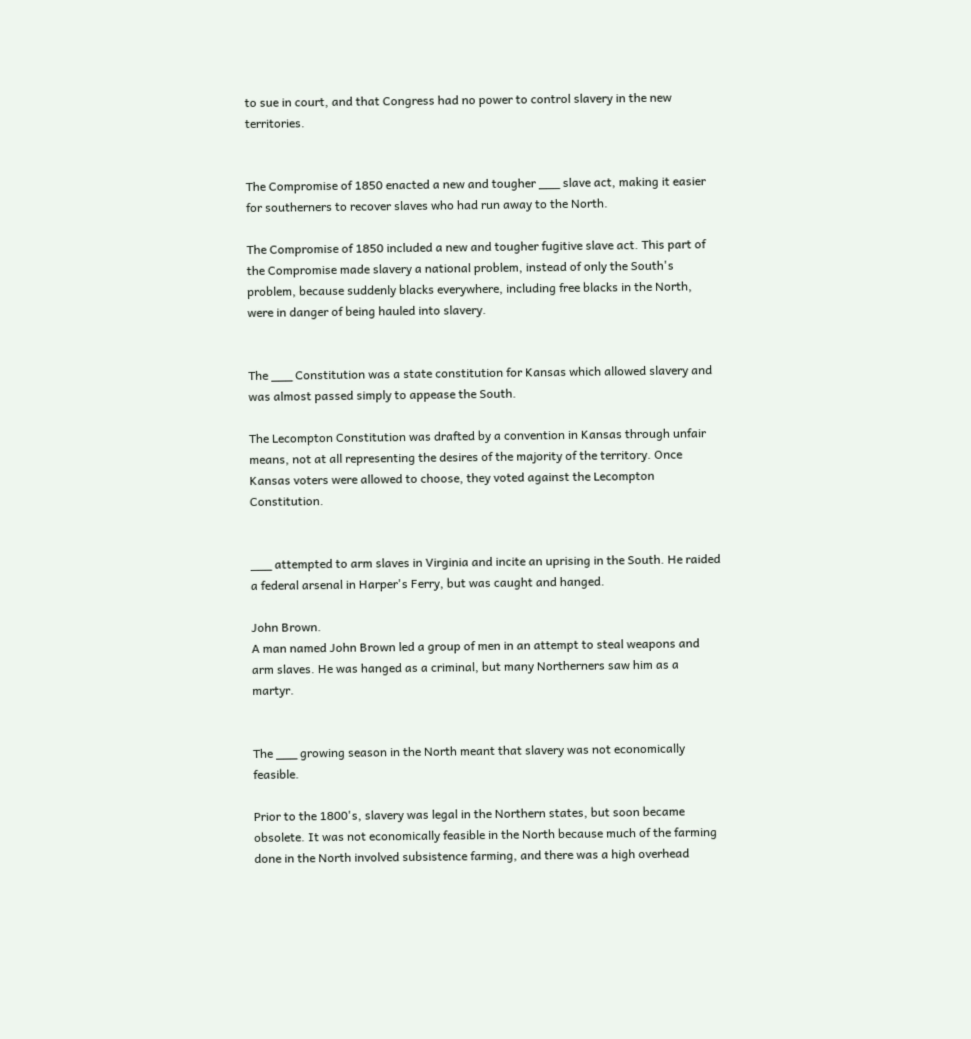to sue in court, and that Congress had no power to control slavery in the new territories.


The Compromise of 1850 enacted a new and tougher ___ slave act, making it easier for southerners to recover slaves who had run away to the North.

The Compromise of 1850 included a new and tougher fugitive slave act. This part of the Compromise made slavery a national problem, instead of only the South's problem, because suddenly blacks everywhere, including free blacks in the North, were in danger of being hauled into slavery.


The ___ Constitution was a state constitution for Kansas which allowed slavery and was almost passed simply to appease the South.

The Lecompton Constitution was drafted by a convention in Kansas through unfair means, not at all representing the desires of the majority of the territory. Once Kansas voters were allowed to choose, they voted against the Lecompton Constitution.


___ attempted to arm slaves in Virginia and incite an uprising in the South. He raided a federal arsenal in Harper's Ferry, but was caught and hanged.

John Brown.
A man named John Brown led a group of men in an attempt to steal weapons and arm slaves. He was hanged as a criminal, but many Northerners saw him as a martyr.


The ___ growing season in the North meant that slavery was not economically feasible.

Prior to the 1800's, slavery was legal in the Northern states, but soon became obsolete. It was not economically feasible in the North because much of the farming done in the North involved subsistence farming, and there was a high overhead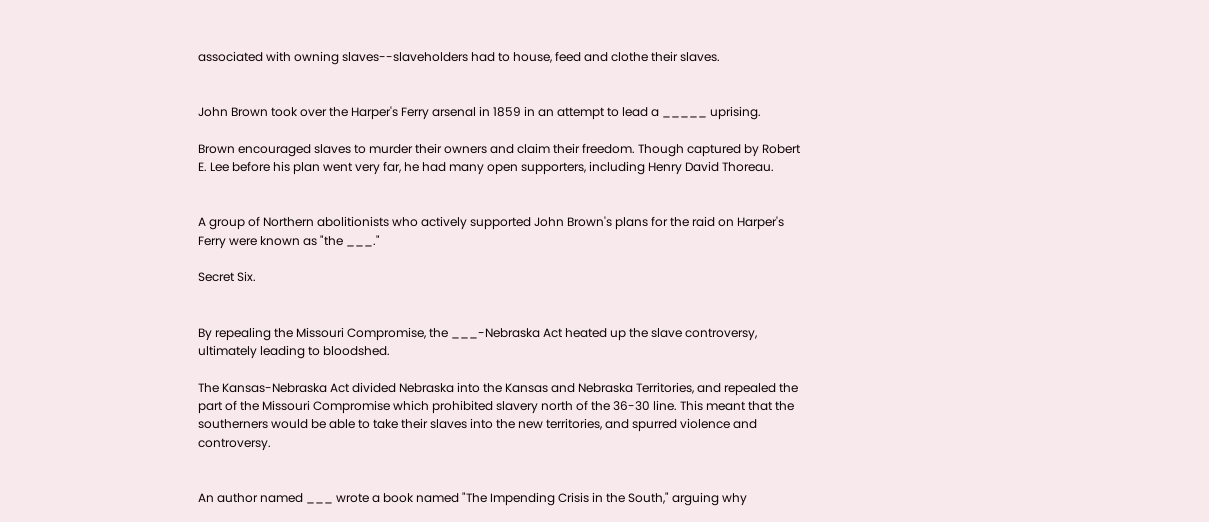associated with owning slaves--slaveholders had to house, feed and clothe their slaves.


John Brown took over the Harper's Ferry arsenal in 1859 in an attempt to lead a _____ uprising.

Brown encouraged slaves to murder their owners and claim their freedom. Though captured by Robert E. Lee before his plan went very far, he had many open supporters, including Henry David Thoreau.


A group of Northern abolitionists who actively supported John Brown's plans for the raid on Harper's Ferry were known as "the ___."

Secret Six.


By repealing the Missouri Compromise, the ___-Nebraska Act heated up the slave controversy, ultimately leading to bloodshed.

The Kansas-Nebraska Act divided Nebraska into the Kansas and Nebraska Territories, and repealed the part of the Missouri Compromise which prohibited slavery north of the 36-30 line. This meant that the southerners would be able to take their slaves into the new territories, and spurred violence and controversy.


An author named ___ wrote a book named "The Impending Crisis in the South," arguing why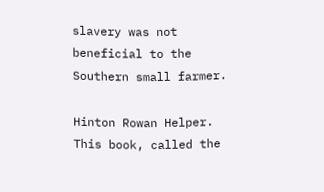slavery was not beneficial to the Southern small farmer.

Hinton Rowan Helper.
This book, called the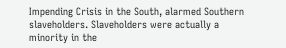Impending Crisis in the South, alarmed Southern slaveholders. Slaveholders were actually a minority in the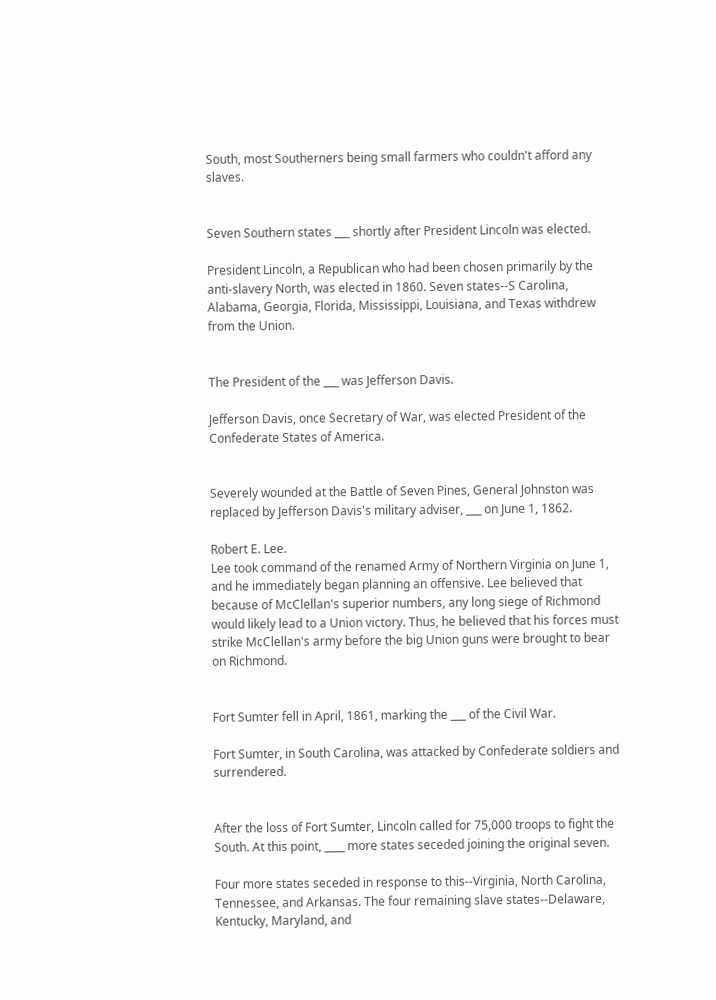South, most Southerners being small farmers who couldn't afford any slaves.


Seven Southern states ___ shortly after President Lincoln was elected.

President Lincoln, a Republican who had been chosen primarily by the anti-slavery North, was elected in 1860. Seven states--S Carolina, Alabama, Georgia, Florida, Mississippi, Louisiana, and Texas withdrew from the Union.


The President of the ___ was Jefferson Davis.

Jefferson Davis, once Secretary of War, was elected President of the Confederate States of America.


Severely wounded at the Battle of Seven Pines, General Johnston was replaced by Jefferson Davis's military adviser, ___ on June 1, 1862.

Robert E. Lee.
Lee took command of the renamed Army of Northern Virginia on June 1, and he immediately began planning an offensive. Lee believed that because of McClellan's superior numbers, any long siege of Richmond would likely lead to a Union victory. Thus, he believed that his forces must strike McClellan's army before the big Union guns were brought to bear on Richmond.


Fort Sumter fell in April, 1861, marking the ___ of the Civil War.

Fort Sumter, in South Carolina, was attacked by Confederate soldiers and surrendered.


After the loss of Fort Sumter, Lincoln called for 75,000 troops to fight the South. At this point, ____ more states seceded joining the original seven.

Four more states seceded in response to this--Virginia, North Carolina, Tennessee, and Arkansas. The four remaining slave states--Delaware, Kentucky, Maryland, and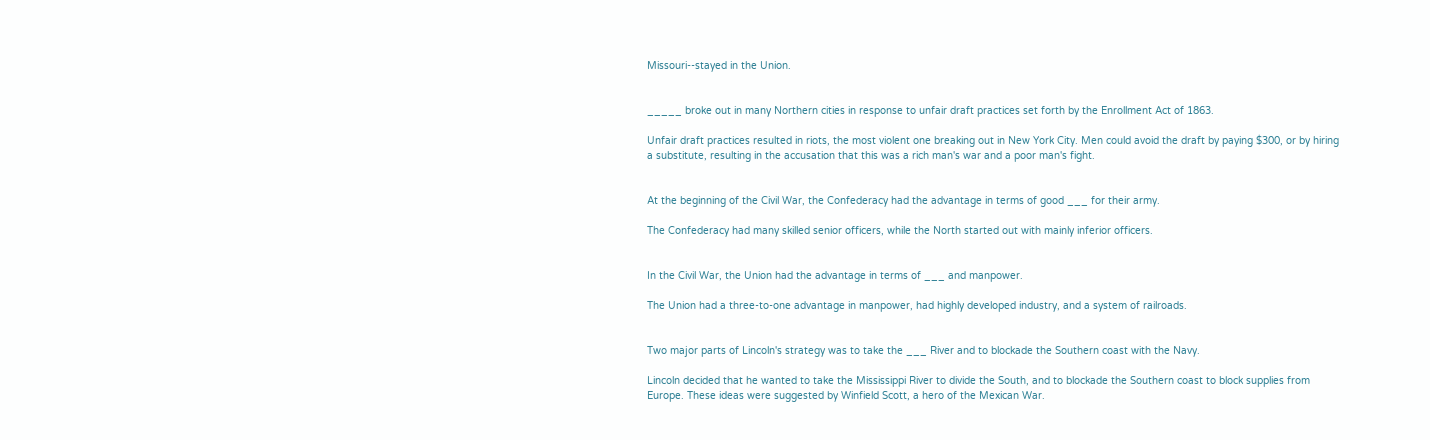Missouri--stayed in the Union.


_____ broke out in many Northern cities in response to unfair draft practices set forth by the Enrollment Act of 1863.

Unfair draft practices resulted in riots, the most violent one breaking out in New York City. Men could avoid the draft by paying $300, or by hiring a substitute, resulting in the accusation that this was a rich man's war and a poor man's fight.


At the beginning of the Civil War, the Confederacy had the advantage in terms of good ___ for their army.

The Confederacy had many skilled senior officers, while the North started out with mainly inferior officers.


In the Civil War, the Union had the advantage in terms of ___ and manpower.

The Union had a three-to-one advantage in manpower, had highly developed industry, and a system of railroads.


Two major parts of Lincoln's strategy was to take the ___ River and to blockade the Southern coast with the Navy.

Lincoln decided that he wanted to take the Mississippi River to divide the South, and to blockade the Southern coast to block supplies from Europe. These ideas were suggested by Winfield Scott, a hero of the Mexican War.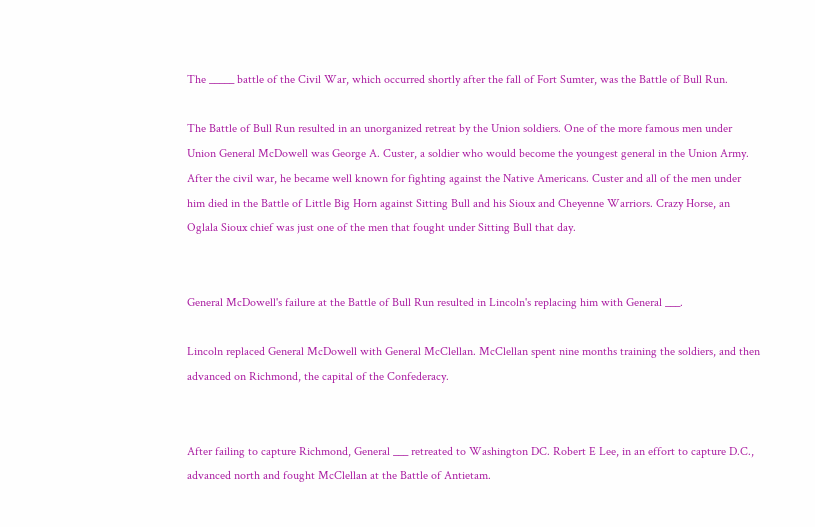The _____ battle of the Civil War, which occurred shortly after the fall of Fort Sumter, was the Battle of Bull Run.

The Battle of Bull Run resulted in an unorganized retreat by the Union soldiers. One of the more famous men under Union General McDowell was George A. Custer, a soldier who would become the youngest general in the Union Army. After the civil war, he became well known for fighting against the Native Americans. Custer and all of the men under him died in the Battle of Little Big Horn against Sitting Bull and his Sioux and Cheyenne Warriors. Crazy Horse, an Oglala Sioux chief was just one of the men that fought under Sitting Bull that day.


General McDowell's failure at the Battle of Bull Run resulted in Lincoln's replacing him with General ___.

Lincoln replaced General McDowell with General McClellan. McClellan spent nine months training the soldiers, and then advanced on Richmond, the capital of the Confederacy.


After failing to capture Richmond, General ___ retreated to Washington DC. Robert E Lee, in an effort to capture D.C., advanced north and fought McClellan at the Battle of Antietam.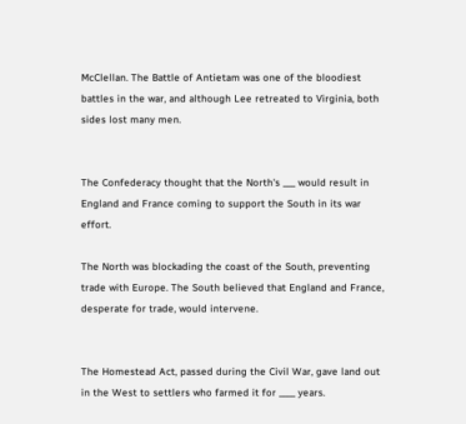McClellan. The Battle of Antietam was one of the bloodiest battles in the war, and although Lee retreated to Virginia, both sides lost many men.


The Confederacy thought that the North's ___ would result in England and France coming to support the South in its war effort.

The North was blockading the coast of the South, preventing trade with Europe. The South believed that England and France, desperate for trade, would intervene.


The Homestead Act, passed during the Civil War, gave land out in the West to settlers who farmed it for ____ years.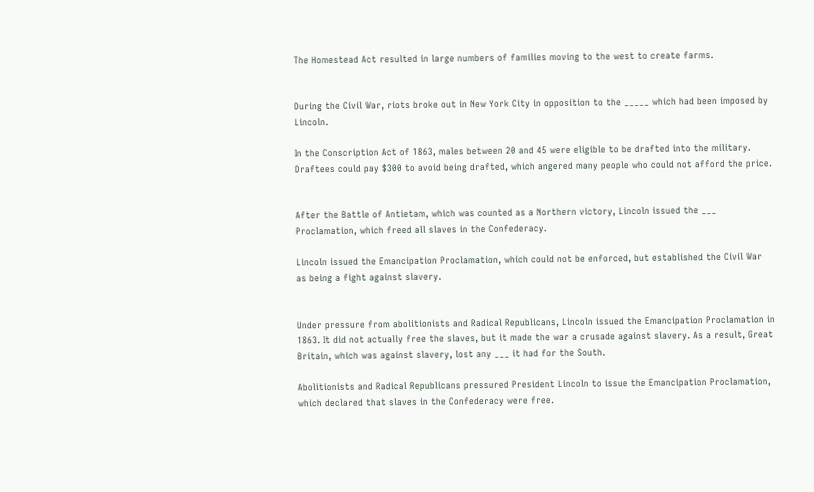The Homestead Act resulted in large numbers of families moving to the west to create farms.


During the Civil War, riots broke out in New York City in opposition to the _____ which had been imposed by Lincoln.

In the Conscription Act of 1863, males between 20 and 45 were eligible to be drafted into the military. Draftees could pay $300 to avoid being drafted, which angered many people who could not afford the price.


After the Battle of Antietam, which was counted as a Northern victory, Lincoln issued the ___ Proclamation, which freed all slaves in the Confederacy.

Lincoln issued the Emancipation Proclamation, which could not be enforced, but established the Civil War as being a fight against slavery.


Under pressure from abolitionists and Radical Republicans, Lincoln issued the Emancipation Proclamation in 1863. It did not actually free the slaves, but it made the war a crusade against slavery. As a result, Great Britain, which was against slavery, lost any ___ it had for the South.

Abolitionists and Radical Republicans pressured President Lincoln to issue the Emancipation Proclamation, which declared that slaves in the Confederacy were free.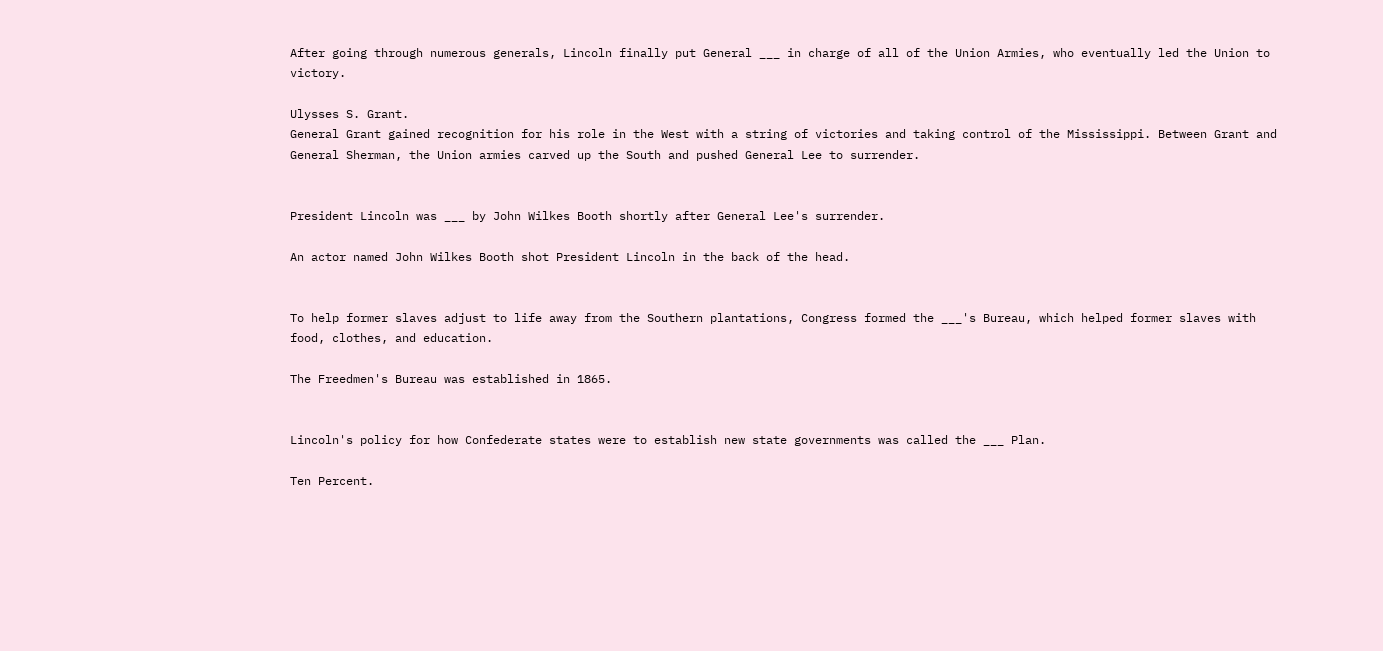After going through numerous generals, Lincoln finally put General ___ in charge of all of the Union Armies, who eventually led the Union to victory.

Ulysses S. Grant.
General Grant gained recognition for his role in the West with a string of victories and taking control of the Mississippi. Between Grant and General Sherman, the Union armies carved up the South and pushed General Lee to surrender.


President Lincoln was ___ by John Wilkes Booth shortly after General Lee's surrender.

An actor named John Wilkes Booth shot President Lincoln in the back of the head.


To help former slaves adjust to life away from the Southern plantations, Congress formed the ___'s Bureau, which helped former slaves with food, clothes, and education.

The Freedmen's Bureau was established in 1865.


Lincoln's policy for how Confederate states were to establish new state governments was called the ___ Plan.

Ten Percent.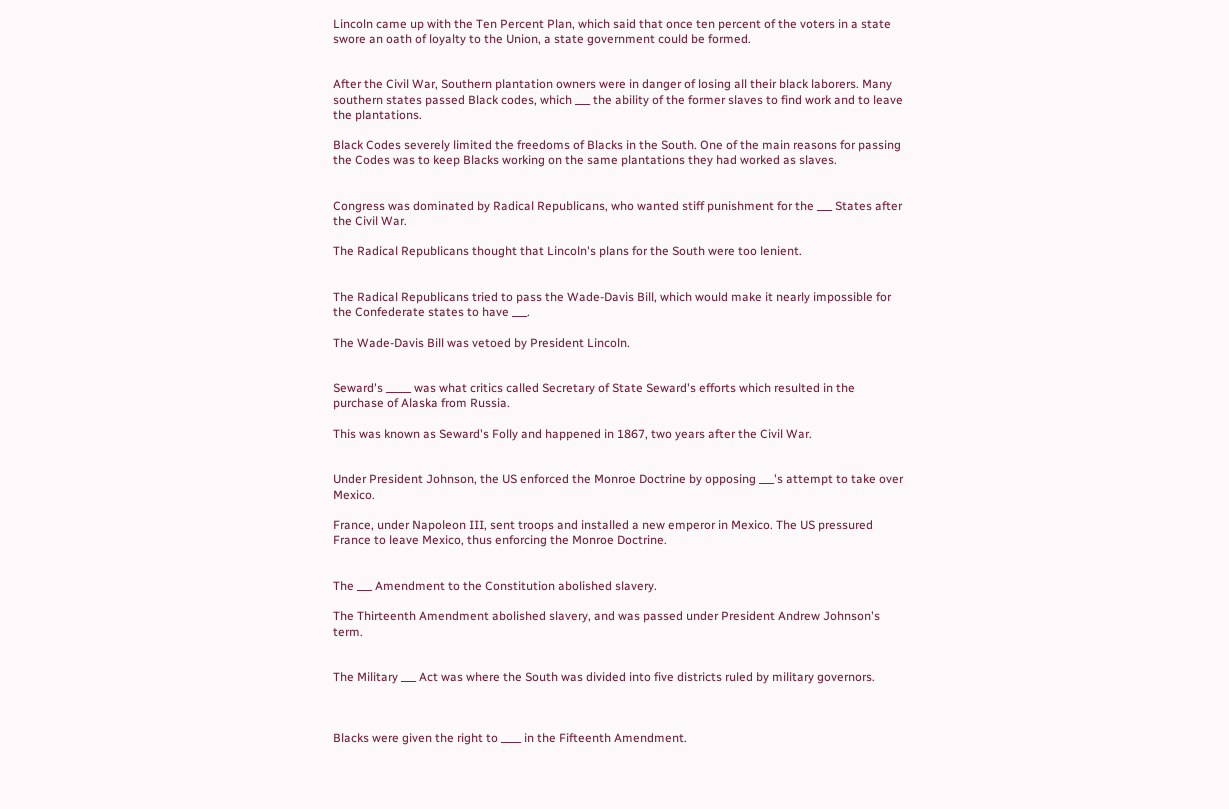Lincoln came up with the Ten Percent Plan, which said that once ten percent of the voters in a state swore an oath of loyalty to the Union, a state government could be formed.


After the Civil War, Southern plantation owners were in danger of losing all their black laborers. Many southern states passed Black codes, which ___ the ability of the former slaves to find work and to leave the plantations.

Black Codes severely limited the freedoms of Blacks in the South. One of the main reasons for passing the Codes was to keep Blacks working on the same plantations they had worked as slaves.


Congress was dominated by Radical Republicans, who wanted stiff punishment for the ___ States after the Civil War.

The Radical Republicans thought that Lincoln's plans for the South were too lenient.


The Radical Republicans tried to pass the Wade-Davis Bill, which would make it nearly impossible for the Confederate states to have ___.

The Wade-Davis Bill was vetoed by President Lincoln.


Seward's _____ was what critics called Secretary of State Seward's efforts which resulted in the purchase of Alaska from Russia.

This was known as Seward's Folly and happened in 1867, two years after the Civil War.


Under President Johnson, the US enforced the Monroe Doctrine by opposing ___'s attempt to take over Mexico.

France, under Napoleon III, sent troops and installed a new emperor in Mexico. The US pressured France to leave Mexico, thus enforcing the Monroe Doctrine.


The ___ Amendment to the Constitution abolished slavery.

The Thirteenth Amendment abolished slavery, and was passed under President Andrew Johnson's term.


The Military ___ Act was where the South was divided into five districts ruled by military governors.



Blacks were given the right to ____ in the Fifteenth Amendment.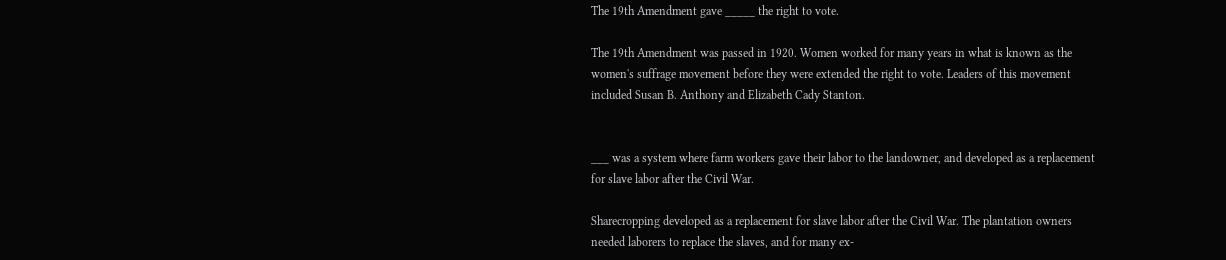The 19th Amendment gave _____ the right to vote.

The 19th Amendment was passed in 1920. Women worked for many years in what is known as the women's suffrage movement before they were extended the right to vote. Leaders of this movement included Susan B. Anthony and Elizabeth Cady Stanton.


___ was a system where farm workers gave their labor to the landowner, and developed as a replacement for slave labor after the Civil War.

Sharecropping developed as a replacement for slave labor after the Civil War. The plantation owners needed laborers to replace the slaves, and for many ex-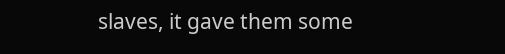slaves, it gave them some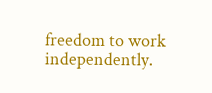freedom to work independently.